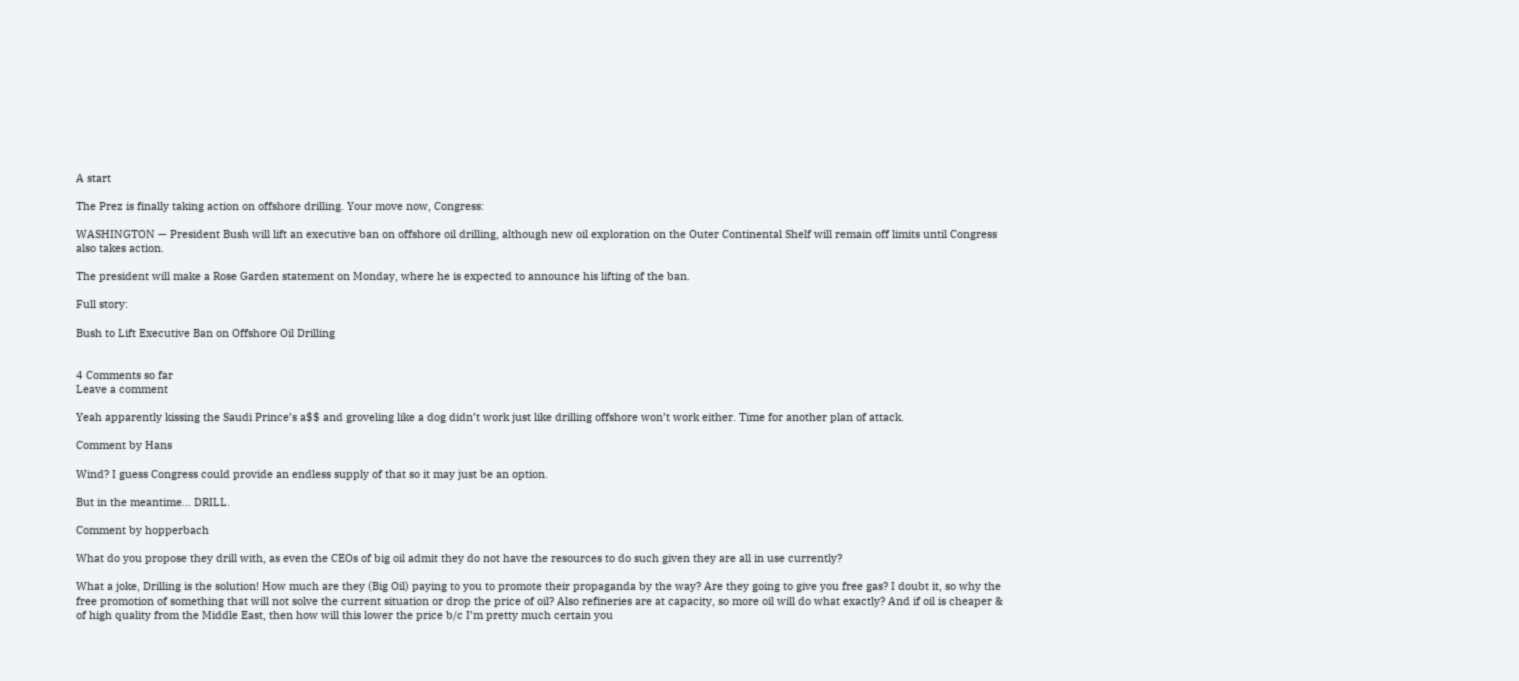A start

The Prez is finally taking action on offshore drilling. Your move now, Congress:

WASHINGTON — President Bush will lift an executive ban on offshore oil drilling, although new oil exploration on the Outer Continental Shelf will remain off limits until Congress also takes action.

The president will make a Rose Garden statement on Monday, where he is expected to announce his lifting of the ban.

Full story:

Bush to Lift Executive Ban on Offshore Oil Drilling


4 Comments so far
Leave a comment

Yeah apparently kissing the Saudi Prince’s a$$ and groveling like a dog didn’t work just like drilling offshore won’t work either. Time for another plan of attack.

Comment by Hans

Wind? I guess Congress could provide an endless supply of that so it may just be an option.

But in the meantime… DRILL.

Comment by hopperbach

What do you propose they drill with, as even the CEOs of big oil admit they do not have the resources to do such given they are all in use currently?

What a joke, Drilling is the solution! How much are they (Big Oil) paying to you to promote their propaganda by the way? Are they going to give you free gas? I doubt it, so why the free promotion of something that will not solve the current situation or drop the price of oil? Also refineries are at capacity, so more oil will do what exactly? And if oil is cheaper & of high quality from the Middle East, then how will this lower the price b/c I’m pretty much certain you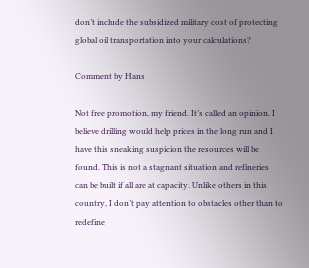don’t include the subsidized military cost of protecting global oil transportation into your calculations?

Comment by Hans

Not free promotion, my friend. It’s called an opinion. I believe drilling would help prices in the long run and I have this sneaking suspicion the resources will be found. This is not a stagnant situation and refineries can be built if all are at capacity. Unlike others in this country, I don’t pay attention to obstacles other than to redefine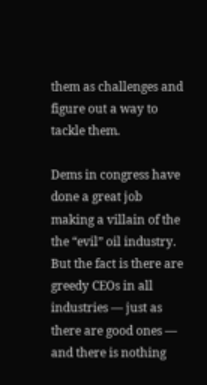them as challenges and figure out a way to tackle them.

Dems in congress have done a great job making a villain of the the “evil” oil industry. But the fact is there are greedy CEOs in all industries — just as there are good ones — and there is nothing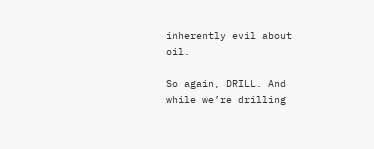inherently evil about oil.

So again, DRILL. And while we’re drilling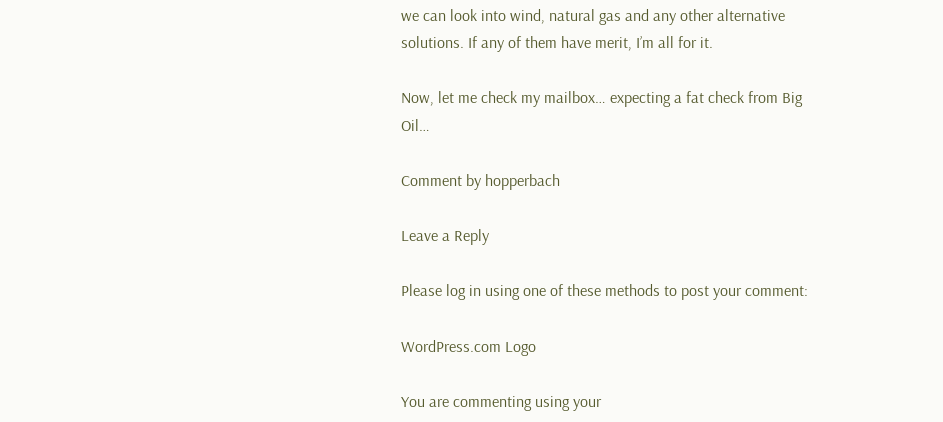we can look into wind, natural gas and any other alternative solutions. If any of them have merit, I’m all for it.

Now, let me check my mailbox… expecting a fat check from Big Oil…

Comment by hopperbach

Leave a Reply

Please log in using one of these methods to post your comment:

WordPress.com Logo

You are commenting using your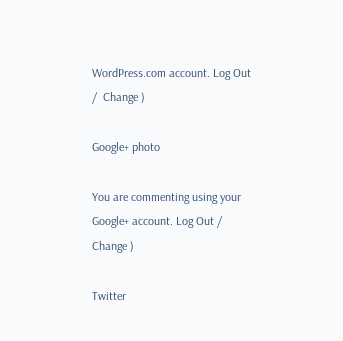WordPress.com account. Log Out /  Change )

Google+ photo

You are commenting using your Google+ account. Log Out /  Change )

Twitter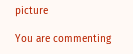picture

You are commenting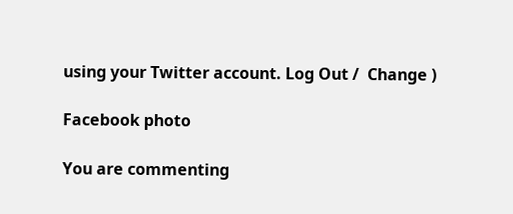using your Twitter account. Log Out /  Change )

Facebook photo

You are commenting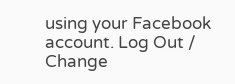using your Facebook account. Log Out /  Change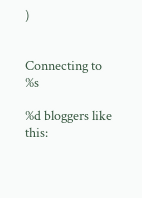)


Connecting to %s

%d bloggers like this: